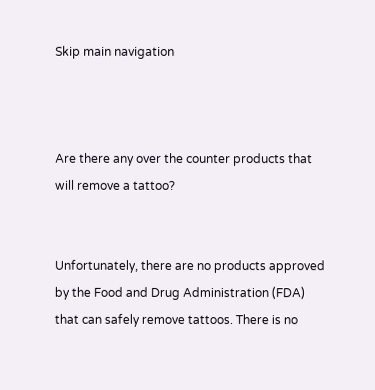Skip main navigation



Are there any over the counter products that will remove a tattoo?


Unfortunately, there are no products approved by the Food and Drug Administration (FDA) that can safely remove tattoos. There is no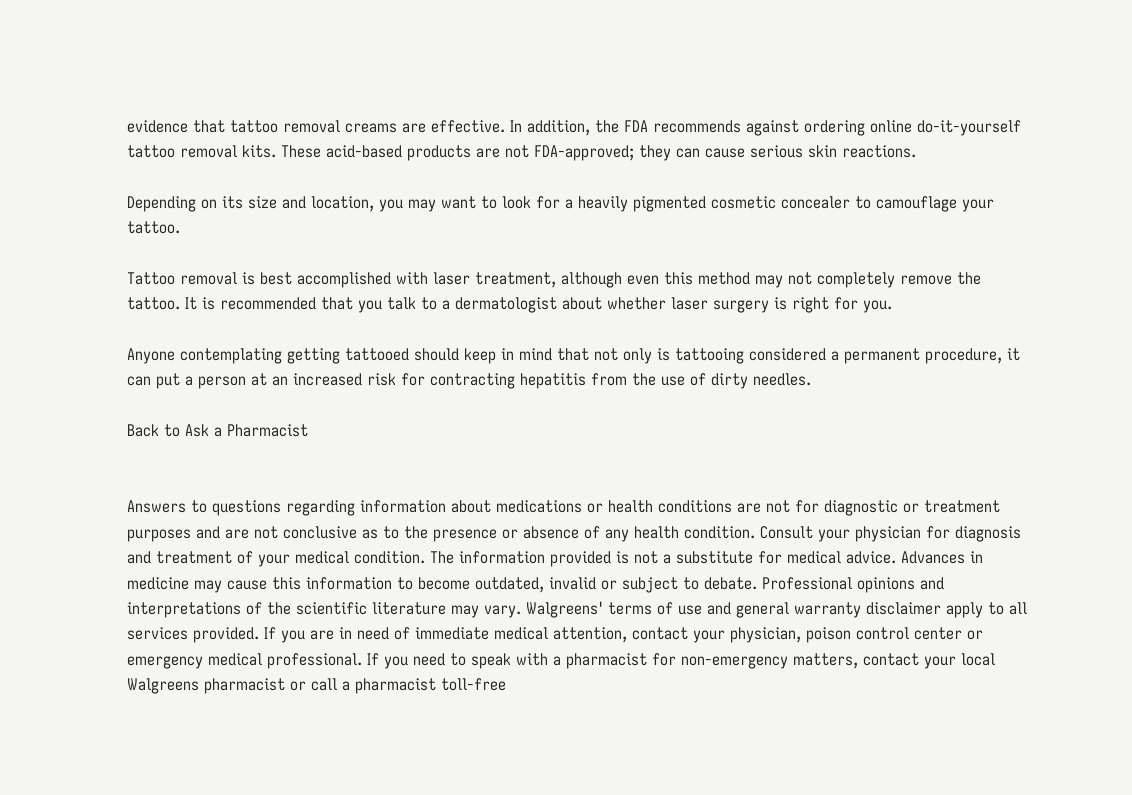evidence that tattoo removal creams are effective. In addition, the FDA recommends against ordering online do-it-yourself tattoo removal kits. These acid-based products are not FDA-approved; they can cause serious skin reactions.

Depending on its size and location, you may want to look for a heavily pigmented cosmetic concealer to camouflage your tattoo.

Tattoo removal is best accomplished with laser treatment, although even this method may not completely remove the tattoo. It is recommended that you talk to a dermatologist about whether laser surgery is right for you.

Anyone contemplating getting tattooed should keep in mind that not only is tattooing considered a permanent procedure, it can put a person at an increased risk for contracting hepatitis from the use of dirty needles.

Back to Ask a Pharmacist


Answers to questions regarding information about medications or health conditions are not for diagnostic or treatment purposes and are not conclusive as to the presence or absence of any health condition. Consult your physician for diagnosis and treatment of your medical condition. The information provided is not a substitute for medical advice. Advances in medicine may cause this information to become outdated, invalid or subject to debate. Professional opinions and interpretations of the scientific literature may vary. Walgreens' terms of use and general warranty disclaimer apply to all services provided. If you are in need of immediate medical attention, contact your physician, poison control center or emergency medical professional. If you need to speak with a pharmacist for non-emergency matters, contact your local Walgreens pharmacist or call a pharmacist toll-free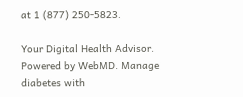at 1 (877) 250-5823.

Your Digital Health Advisor. Powered by WebMD. Manage diabetes with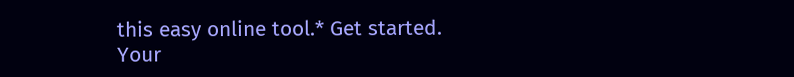this easy online tool.* Get started.
Your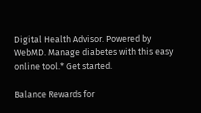Digital Health Advisor. Powered by WebMD. Manage diabetes with this easy online tool.* Get started.

Balance Rewards for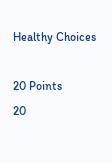Healthy Choices

20 Points
20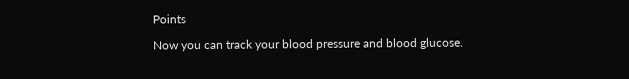Points

Now you can track your blood pressure and blood glucose.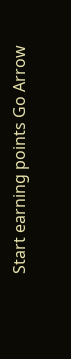Start earning points Go Arrow